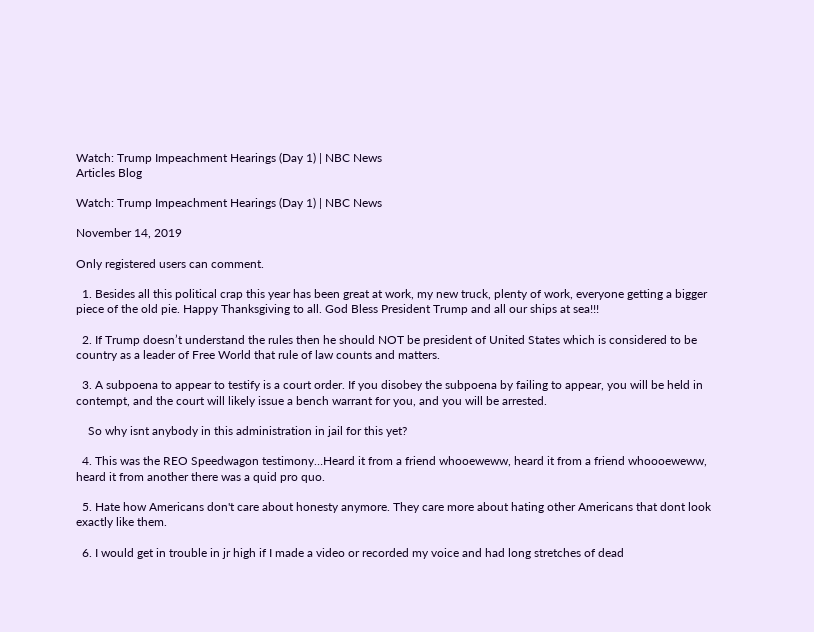Watch: Trump Impeachment Hearings (Day 1) | NBC News
Articles Blog

Watch: Trump Impeachment Hearings (Day 1) | NBC News

November 14, 2019

Only registered users can comment.

  1. Besides all this political crap this year has been great at work, my new truck, plenty of work, everyone getting a bigger piece of the old pie. Happy Thanksgiving to all. God Bless President Trump and all our ships at sea!!!

  2. If Trump doesn’t understand the rules then he should NOT be president of United States which is considered to be country as a leader of Free World that rule of law counts and matters.

  3. A subpoena to appear to testify is a court order. If you disobey the subpoena by failing to appear, you will be held in contempt, and the court will likely issue a bench warrant for you, and you will be arrested.

    So why isnt anybody in this administration in jail for this yet?

  4. This was the REO Speedwagon testimony…Heard it from a friend whooeweww, heard it from a friend whoooeweww, heard it from another there was a quid pro quo.

  5. Hate how Americans don't care about honesty anymore. They care more about hating other Americans that dont look exactly like them.

  6. I would get in trouble in jr high if I made a video or recorded my voice and had long stretches of dead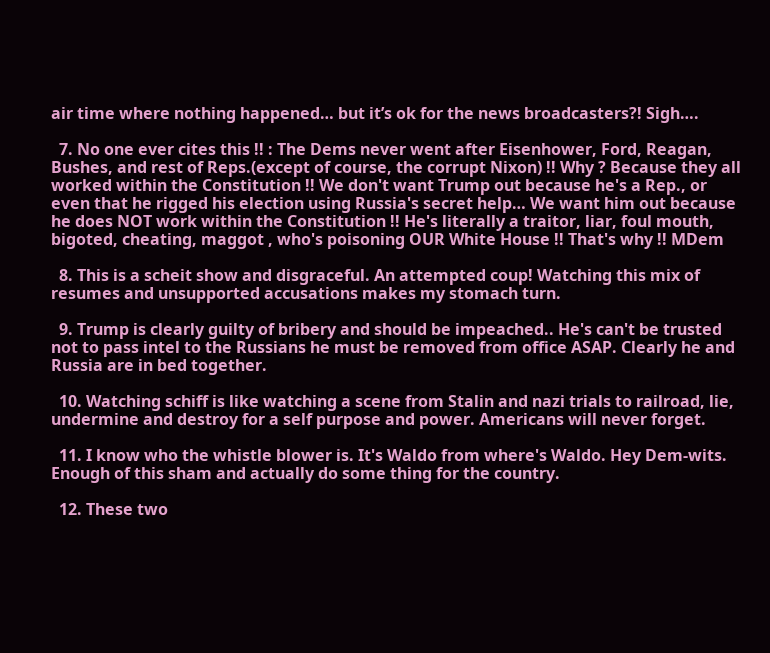air time where nothing happened… but it’s ok for the news broadcasters?! Sigh….

  7. No one ever cites this !! : The Dems never went after Eisenhower, Ford, Reagan, Bushes, and rest of Reps.(except of course, the corrupt Nixon) !! Why ? Because they all worked within the Constitution !! We don't want Trump out because he's a Rep., or even that he rigged his election using Russia's secret help… We want him out because he does NOT work within the Constitution !! He's literally a traitor, liar, foul mouth, bigoted, cheating, maggot , who's poisoning OUR White House !! That's why !! MDem

  8. This is a scheit show and disgraceful. An attempted coup! Watching this mix of resumes and unsupported accusations makes my stomach turn.

  9. Trump is clearly guilty of bribery and should be impeached.. He's can't be trusted not to pass intel to the Russians he must be removed from office ASAP. Clearly he and Russia are in bed together.

  10. Watching schiff is like watching a scene from Stalin and nazi trials to railroad, lie, undermine and destroy for a self purpose and power. Americans will never forget.

  11. I know who the whistle blower is. It's Waldo from where's Waldo. Hey Dem-wits. Enough of this sham and actually do some thing for the country.

  12. These two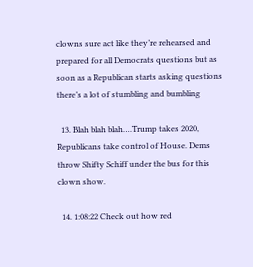clowns sure act like they’re rehearsed and prepared for all Democrats questions but as soon as a Republican starts asking questions there’s a lot of stumbling and bumbling

  13. Blah blah blah….Trump takes 2020, Republicans take control of House. Dems throw Shifty Schiff under the bus for this clown show.

  14. 1:08:22 Check out how red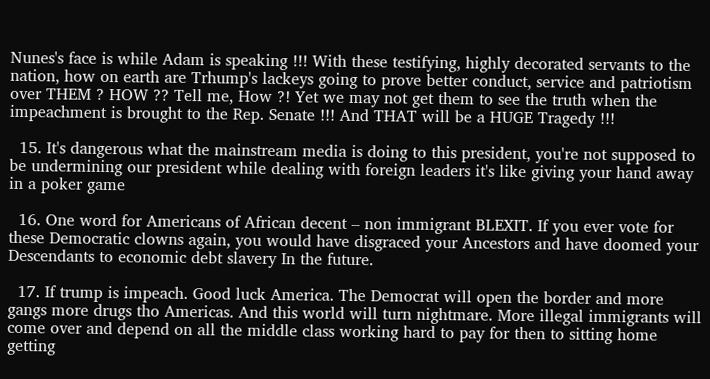Nunes's face is while Adam is speaking !!! With these testifying, highly decorated servants to the nation, how on earth are Trhump's lackeys going to prove better conduct, service and patriotism over THEM ? HOW ?? Tell me, How ?! Yet we may not get them to see the truth when the impeachment is brought to the Rep. Senate !!! And THAT will be a HUGE Tragedy !!!

  15. It's dangerous what the mainstream media is doing to this president, you're not supposed to be undermining our president while dealing with foreign leaders it's like giving your hand away in a poker game

  16. One word for Americans of African decent – non immigrant BLEXIT. If you ever vote for these Democratic clowns again, you would have disgraced your Ancestors and have doomed your Descendants to economic debt slavery In the future.

  17. If trump is impeach. Good luck America. The Democrat will open the border and more gangs more drugs tho Americas. And this world will turn nightmare. More illegal immigrants will come over and depend on all the middle class working hard to pay for then to sitting home getting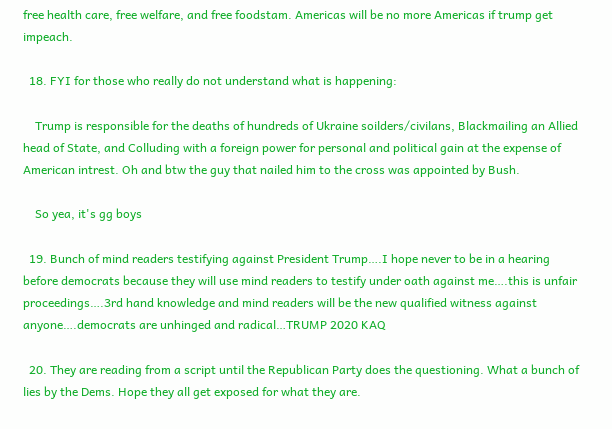free health care, free welfare, and free foodstam. Americas will be no more Americas if trump get impeach.

  18. FYI for those who really do not understand what is happening:

    Trump is responsible for the deaths of hundreds of Ukraine soilders/civilans, Blackmailing an Allied head of State, and Colluding with a foreign power for personal and political gain at the expense of American intrest. Oh and btw the guy that nailed him to the cross was appointed by Bush.

    So yea, it's gg boys

  19. Bunch of mind readers testifying against President Trump….I hope never to be in a hearing before democrats because they will use mind readers to testify under oath against me….this is unfair proceedings….3rd hand knowledge and mind readers will be the new qualified witness against anyone….democrats are unhinged and radical…TRUMP 2020 KAQ

  20. They are reading from a script until the Republican Party does the questioning. What a bunch of lies by the Dems. Hope they all get exposed for what they are.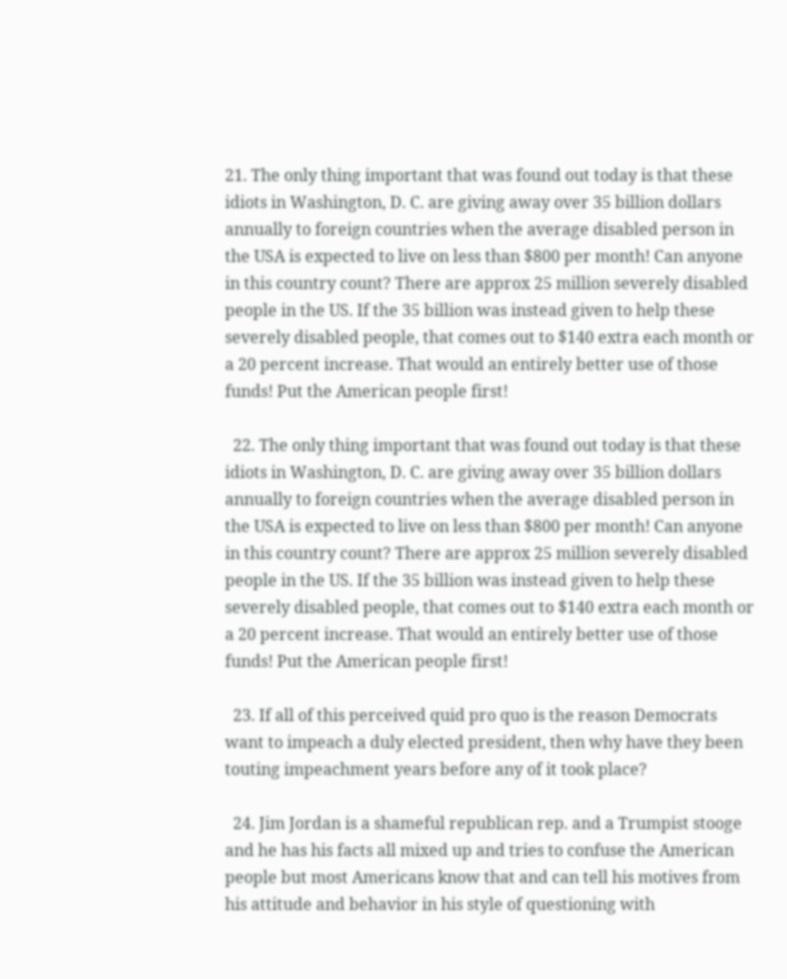21. The only thing important that was found out today is that these idiots in Washington, D. C. are giving away over 35 billion dollars annually to foreign countries when the average disabled person in the USA is expected to live on less than $800 per month! Can anyone in this country count? There are approx 25 million severely disabled people in the US. If the 35 billion was instead given to help these severely disabled people, that comes out to $140 extra each month or a 20 percent increase. That would an entirely better use of those funds! Put the American people first!

  22. The only thing important that was found out today is that these idiots in Washington, D. C. are giving away over 35 billion dollars annually to foreign countries when the average disabled person in the USA is expected to live on less than $800 per month! Can anyone in this country count? There are approx 25 million severely disabled people in the US. If the 35 billion was instead given to help these severely disabled people, that comes out to $140 extra each month or a 20 percent increase. That would an entirely better use of those funds! Put the American people first!

  23. If all of this perceived quid pro quo is the reason Democrats want to impeach a duly elected president, then why have they been touting impeachment years before any of it took place?

  24. Jim Jordan is a shameful republican rep. and a Trumpist stooge and he has his facts all mixed up and tries to confuse the American people but most Americans know that and can tell his motives from his attitude and behavior in his style of questioning with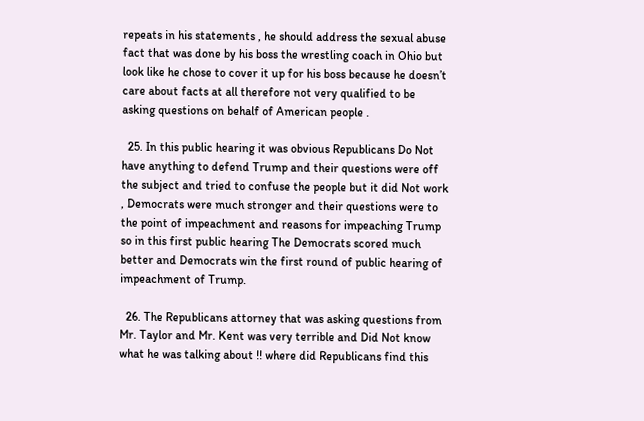repeats in his statements , he should address the sexual abuse fact that was done by his boss the wrestling coach in Ohio but look like he chose to cover it up for his boss because he doesn’t care about facts at all therefore not very qualified to be asking questions on behalf of American people .

  25. In this public hearing it was obvious Republicans Do Not have anything to defend Trump and their questions were off the subject and tried to confuse the people but it did Not work , Democrats were much stronger and their questions were to the point of impeachment and reasons for impeaching Trump so in this first public hearing The Democrats scored much better and Democrats win the first round of public hearing of impeachment of Trump.

  26. The Republicans attorney that was asking questions from Mr. Taylor and Mr. Kent was very terrible and Did Not know what he was talking about !! where did Republicans find this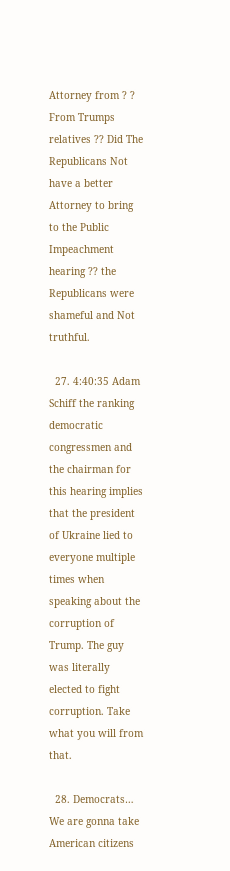Attorney from ? ? From Trumps relatives ?? Did The Republicans Not have a better Attorney to bring to the Public Impeachment hearing ?? the Republicans were shameful and Not truthful.

  27. 4:40:35 Adam Schiff the ranking democratic congressmen and the chairman for this hearing implies that the president of Ukraine lied to everyone multiple times when speaking about the corruption of Trump. The guy was literally elected to fight corruption. Take what you will from that.

  28. Democrats… We are gonna take American citizens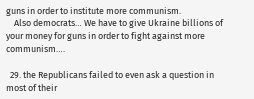guns in order to institute more communism.
    Also democrats… We have to give Ukraine billions of your money for guns in order to fight against more communism….

  29. the Republicans failed to even ask a question in most of their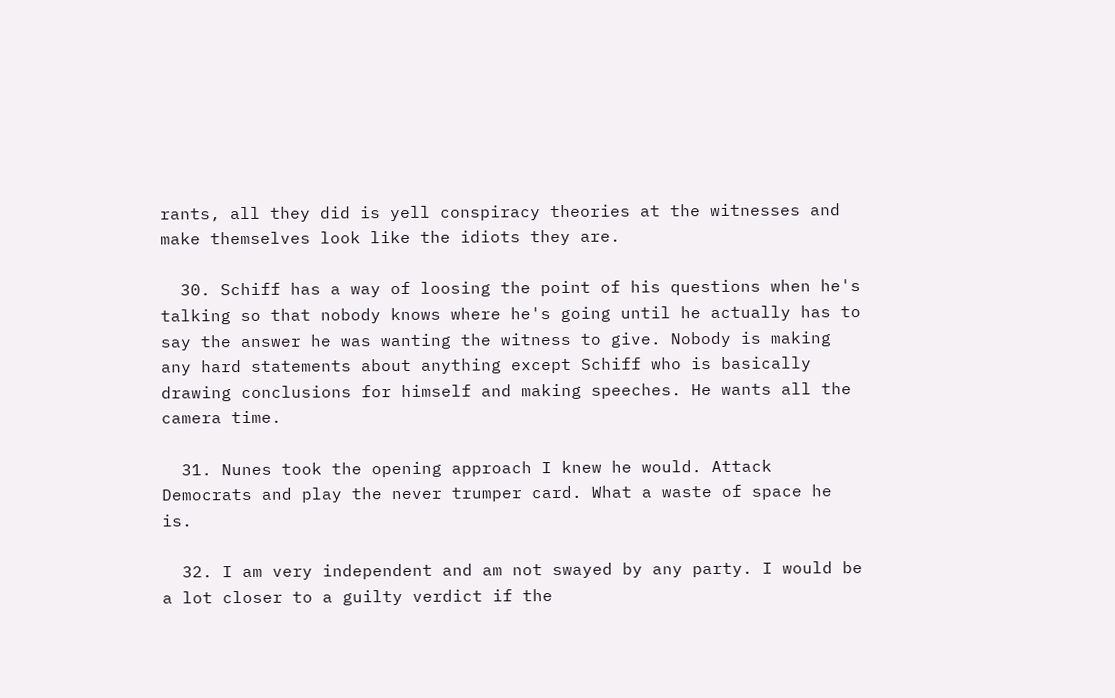rants, all they did is yell conspiracy theories at the witnesses and make themselves look like the idiots they are.

  30. Schiff has a way of loosing the point of his questions when he's talking so that nobody knows where he's going until he actually has to say the answer he was wanting the witness to give. Nobody is making any hard statements about anything except Schiff who is basically drawing conclusions for himself and making speeches. He wants all the camera time.

  31. Nunes took the opening approach I knew he would. Attack Democrats and play the never trumper card. What a waste of space he is.

  32. I am very independent and am not swayed by any party. I would be a lot closer to a guilty verdict if the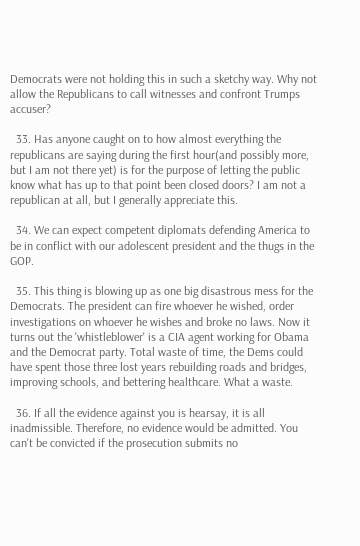Democrats were not holding this in such a sketchy way. Why not allow the Republicans to call witnesses and confront Trumps accuser?

  33. Has anyone caught on to how almost everything the republicans are saying during the first hour(and possibly more, but I am not there yet) is for the purpose of letting the public know what has up to that point been closed doors? I am not a republican at all, but I generally appreciate this.

  34. We can expect competent diplomats defending America to be in conflict with our adolescent president and the thugs in the GOP.

  35. This thing is blowing up as one big disastrous mess for the Democrats. The president can fire whoever he wished, order investigations on whoever he wishes and broke no laws. Now it turns out the 'whistleblower' is a CIA agent working for Obama and the Democrat party. Total waste of time, the Dems could have spent those three lost years rebuilding roads and bridges, improving schools, and bettering healthcare. What a waste.

  36. If all the evidence against you is hearsay, it is all inadmissible. Therefore, no evidence would be admitted. You can't be convicted if the prosecution submits no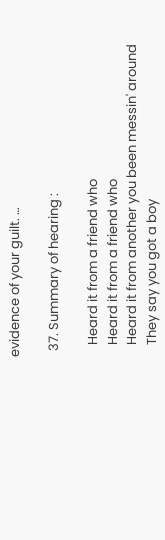evidence of your guilt. …

  37. Summary of hearing :

    Heard it from a friend who
    Heard it from a friend who
    Heard it from another you been messin' around
    They say you got a boy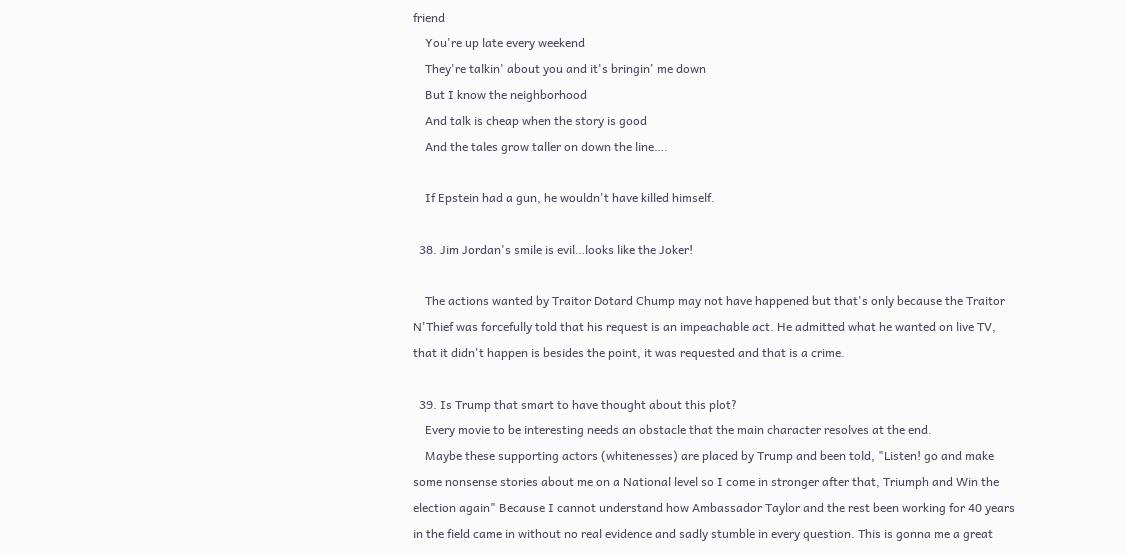friend
    You're up late every weekend
    They're talkin' about you and it's bringin' me down
    But I know the neighborhood
    And talk is cheap when the story is good
    And the tales grow taller on down the line….

    If Epstein had a gun, he wouldn't have killed himself.

  38. Jim Jordan's smile is evil…looks like the Joker!

    The actions wanted by Traitor Dotard Chump may not have happened but that's only because the Traitor N'Thief was forcefully told that his request is an impeachable act. He admitted what he wanted on live TV, that it didn't happen is besides the point, it was requested and that is a crime.

  39. Is Trump that smart to have thought about this plot?
    Every movie to be interesting needs an obstacle that the main character resolves at the end.
    Maybe these supporting actors (whitenesses) are placed by Trump and been told, "Listen! go and make some nonsense stories about me on a National level so I come in stronger after that, Triumph and Win the election again" Because I cannot understand how Ambassador Taylor and the rest been working for 40 years in the field came in without no real evidence and sadly stumble in every question. This is gonna me a great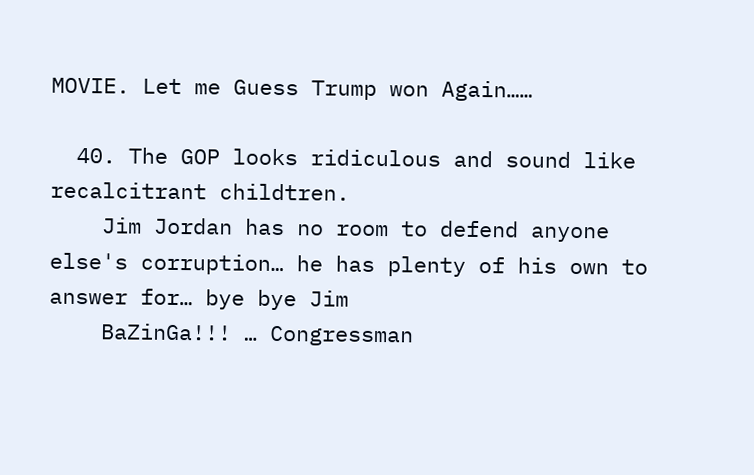MOVIE. Let me Guess Trump won Again……

  40. The GOP looks ridiculous and sound like recalcitrant childtren.
    Jim Jordan has no room to defend anyone else's corruption… he has plenty of his own to answer for… bye bye Jim
    BaZinGa!!! … Congressman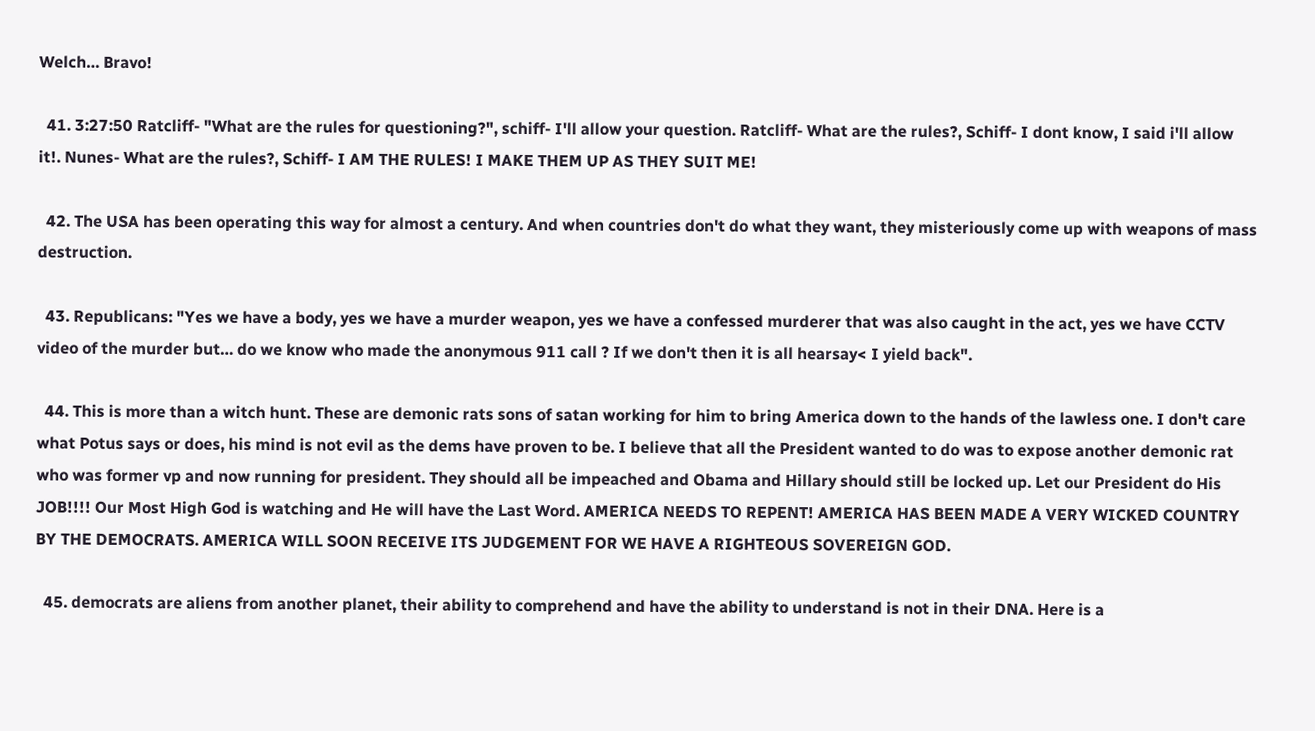Welch… Bravo!

  41. 3:27:50 Ratcliff- "What are the rules for questioning?", schiff- I'll allow your question. Ratcliff- What are the rules?, Schiff- I dont know, I said i'll allow it!. Nunes- What are the rules?, Schiff- I AM THE RULES! I MAKE THEM UP AS THEY SUIT ME!

  42. The USA has been operating this way for almost a century. And when countries don't do what they want, they misteriously come up with weapons of mass destruction.

  43. Republicans: "Yes we have a body, yes we have a murder weapon, yes we have a confessed murderer that was also caught in the act, yes we have CCTV video of the murder but… do we know who made the anonymous 911 call ? If we don't then it is all hearsay< I yield back".

  44. This is more than a witch hunt. These are demonic rats sons of satan working for him to bring America down to the hands of the lawless one. I don't care what Potus says or does, his mind is not evil as the dems have proven to be. I believe that all the President wanted to do was to expose another demonic rat who was former vp and now running for president. They should all be impeached and Obama and Hillary should still be locked up. Let our President do His JOB!!!! Our Most High God is watching and He will have the Last Word. AMERICA NEEDS TO REPENT! AMERICA HAS BEEN MADE A VERY WICKED COUNTRY BY THE DEMOCRATS. AMERICA WILL SOON RECEIVE ITS JUDGEMENT FOR WE HAVE A RIGHTEOUS SOVEREIGN GOD.

  45. democrats are aliens from another planet, their ability to comprehend and have the ability to understand is not in their DNA. Here is a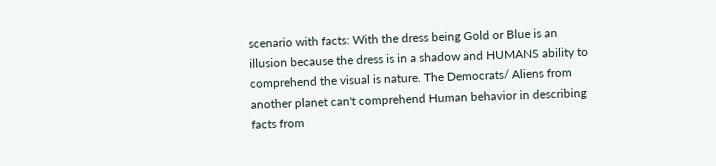scenario with facts: With the dress being Gold or Blue is an illusion because the dress is in a shadow and HUMANS ability to comprehend the visual is nature. The Democrats/ Aliens from another planet can't comprehend Human behavior in describing facts from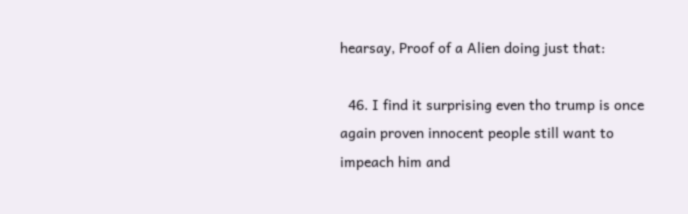hearsay, Proof of a Alien doing just that:

  46. I find it surprising even tho trump is once again proven innocent people still want to impeach him and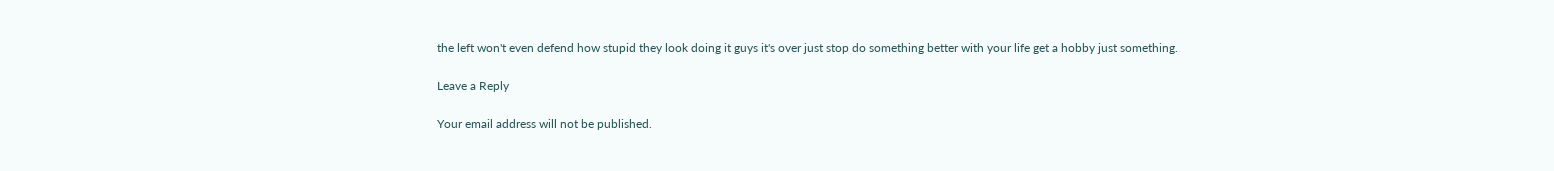the left won't even defend how stupid they look doing it guys it's over just stop do something better with your life get a hobby just something.

Leave a Reply

Your email address will not be published.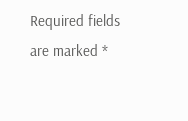Required fields are marked *